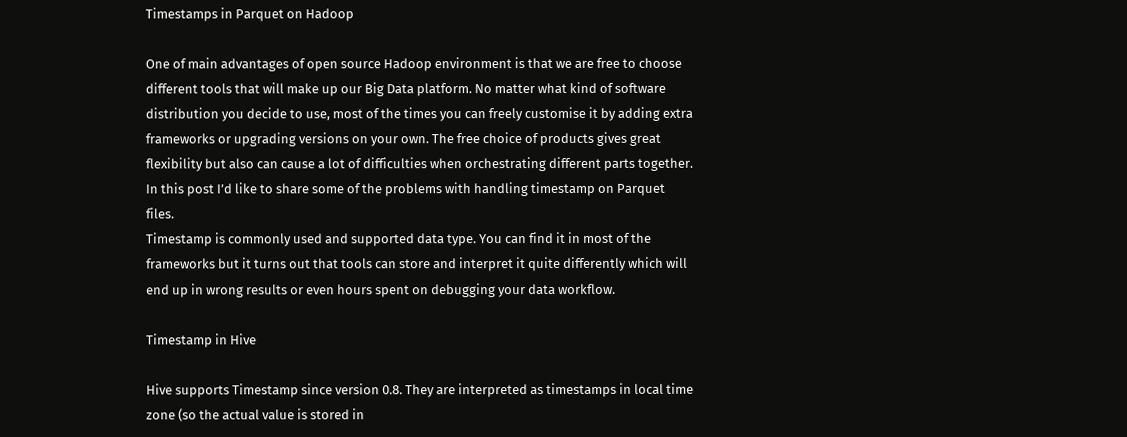Timestamps in Parquet on Hadoop

One of main advantages of open source Hadoop environment is that we are free to choose different tools that will make up our Big Data platform. No matter what kind of software distribution you decide to use, most of the times you can freely customise it by adding extra frameworks or upgrading versions on your own. The free choice of products gives great flexibility but also can cause a lot of difficulties when orchestrating different parts together. In this post I’d like to share some of the problems with handling timestamp on Parquet files.
Timestamp is commonly used and supported data type. You can find it in most of the frameworks but it turns out that tools can store and interpret it quite differently which will end up in wrong results or even hours spent on debugging your data workflow.

Timestamp in Hive

Hive supports Timestamp since version 0.8. They are interpreted as timestamps in local time zone (so the actual value is stored in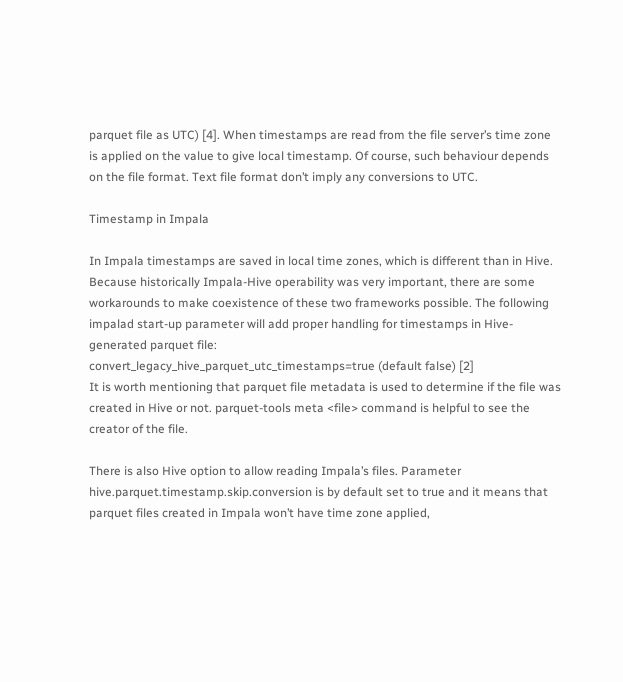parquet file as UTC) [4]. When timestamps are read from the file server’s time zone is applied on the value to give local timestamp. Of course, such behaviour depends on the file format. Text file format don’t imply any conversions to UTC.

Timestamp in Impala

In Impala timestamps are saved in local time zones, which is different than in Hive. Because historically Impala-Hive operability was very important, there are some workarounds to make coexistence of these two frameworks possible. The following impalad start-up parameter will add proper handling for timestamps in Hive-generated parquet file:
convert_legacy_hive_parquet_utc_timestamps=true (default false) [2]
It is worth mentioning that parquet file metadata is used to determine if the file was created in Hive or not. parquet-tools meta <file> command is helpful to see the creator of the file.

There is also Hive option to allow reading Impala’s files. Parameter hive.parquet.timestamp.skip.conversion is by default set to true and it means that parquet files created in Impala won’t have time zone applied,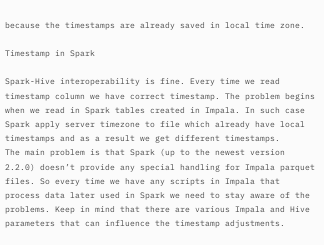because the timestamps are already saved in local time zone.

Timestamp in Spark

Spark-Hive interoperability is fine. Every time we read timestamp column we have correct timestamp. The problem begins when we read in Spark tables created in Impala. In such case Spark apply server timezone to file which already have local timestamps and as a result we get different timestamps.
The main problem is that Spark (up to the newest version 2.2.0) doesn’t provide any special handling for Impala parquet files. So every time we have any scripts in Impala that process data later used in Spark we need to stay aware of the problems. Keep in mind that there are various Impala and Hive parameters that can influence the timestamp adjustments.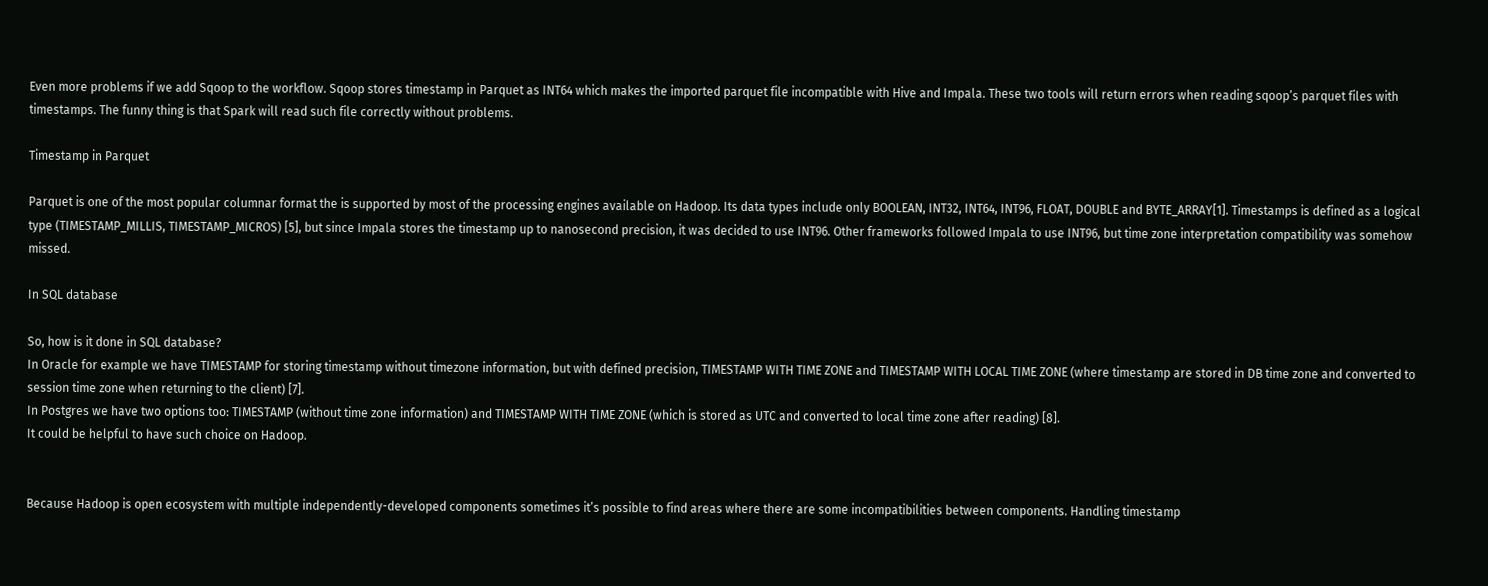Even more problems if we add Sqoop to the workflow. Sqoop stores timestamp in Parquet as INT64 which makes the imported parquet file incompatible with Hive and Impala. These two tools will return errors when reading sqoop’s parquet files with timestamps. The funny thing is that Spark will read such file correctly without problems.

Timestamp in Parquet

Parquet is one of the most popular columnar format the is supported by most of the processing engines available on Hadoop. Its data types include only BOOLEAN, INT32, INT64, INT96, FLOAT, DOUBLE and BYTE_ARRAY[1]. Timestamps is defined as a logical type (TIMESTAMP_MILLIS, TIMESTAMP_MICROS) [5], but since Impala stores the timestamp up to nanosecond precision, it was decided to use INT96. Other frameworks followed Impala to use INT96, but time zone interpretation compatibility was somehow missed.

In SQL database

So, how is it done in SQL database?
In Oracle for example we have TIMESTAMP for storing timestamp without timezone information, but with defined precision, TIMESTAMP WITH TIME ZONE and TIMESTAMP WITH LOCAL TIME ZONE (where timestamp are stored in DB time zone and converted to session time zone when returning to the client) [7].
In Postgres we have two options too: TIMESTAMP (without time zone information) and TIMESTAMP WITH TIME ZONE (which is stored as UTC and converted to local time zone after reading) [8].
It could be helpful to have such choice on Hadoop.


Because Hadoop is open ecosystem with multiple independently-developed components sometimes it’s possible to find areas where there are some incompatibilities between components. Handling timestamp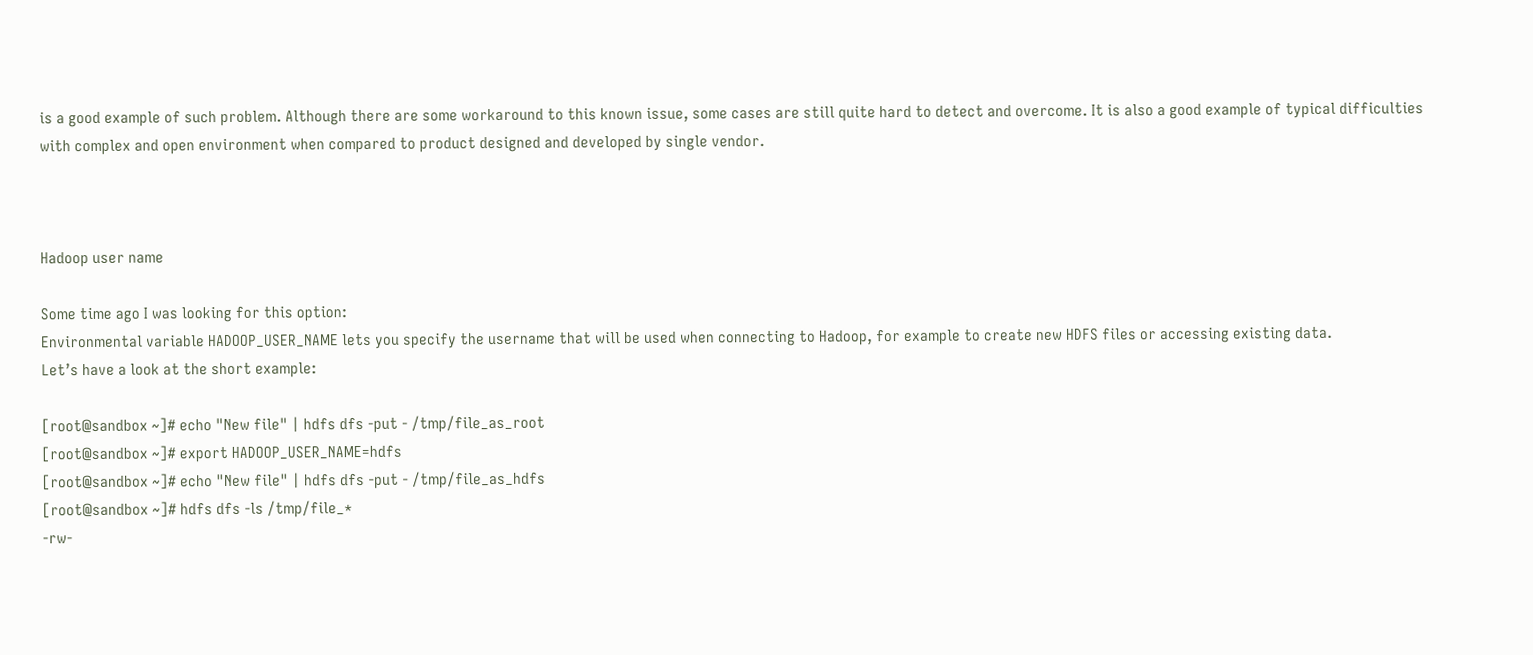is a good example of such problem. Although there are some workaround to this known issue, some cases are still quite hard to detect and overcome. It is also a good example of typical difficulties with complex and open environment when compared to product designed and developed by single vendor.



Hadoop user name

Some time ago I was looking for this option:
Environmental variable HADOOP_USER_NAME lets you specify the username that will be used when connecting to Hadoop, for example to create new HDFS files or accessing existing data.
Let’s have a look at the short example:

[root@sandbox ~]# echo "New file" | hdfs dfs -put - /tmp/file_as_root
[root@sandbox ~]# export HADOOP_USER_NAME=hdfs
[root@sandbox ~]# echo "New file" | hdfs dfs -put - /tmp/file_as_hdfs
[root@sandbox ~]# hdfs dfs -ls /tmp/file_*
-rw-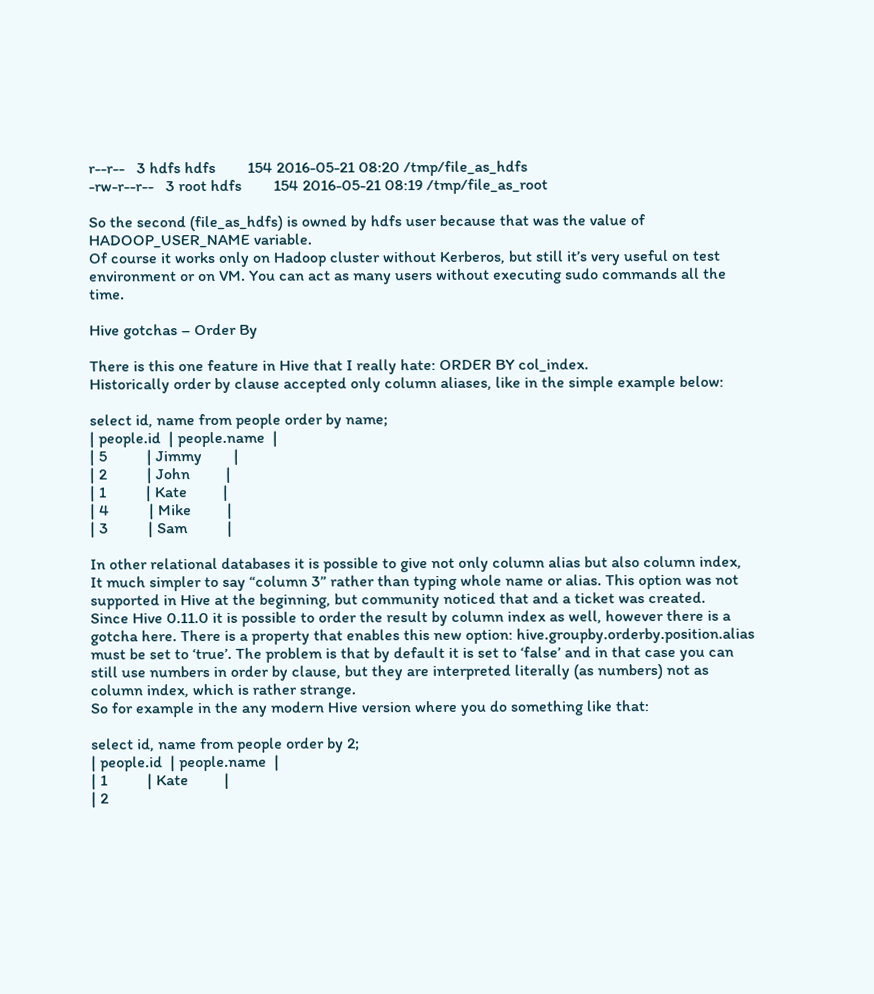r--r--   3 hdfs hdfs        154 2016-05-21 08:20 /tmp/file_as_hdfs
-rw-r--r--   3 root hdfs        154 2016-05-21 08:19 /tmp/file_as_root

So the second (file_as_hdfs) is owned by hdfs user because that was the value of HADOOP_USER_NAME variable.
Of course it works only on Hadoop cluster without Kerberos, but still it’s very useful on test environment or on VM. You can act as many users without executing sudo commands all the time.

Hive gotchas – Order By

There is this one feature in Hive that I really hate: ORDER BY col_index.
Historically order by clause accepted only column aliases, like in the simple example below:

select id, name from people order by name;
| people.id  | people.name  |
| 5          | Jimmy        |
| 2          | John         |
| 1          | Kate         |
| 4          | Mike         |
| 3          | Sam          |

In other relational databases it is possible to give not only column alias but also column index, It much simpler to say “column 3” rather than typing whole name or alias. This option was not supported in Hive at the beginning, but community noticed that and a ticket was created.
Since Hive 0.11.0 it is possible to order the result by column index as well, however there is a gotcha here. There is a property that enables this new option: hive.groupby.orderby.position.alias must be set to ‘true’. The problem is that by default it is set to ‘false’ and in that case you can still use numbers in order by clause, but they are interpreted literally (as numbers) not as column index, which is rather strange.
So for example in the any modern Hive version where you do something like that:

select id, name from people order by 2;
| people.id  | people.name  |
| 1          | Kate         |
| 2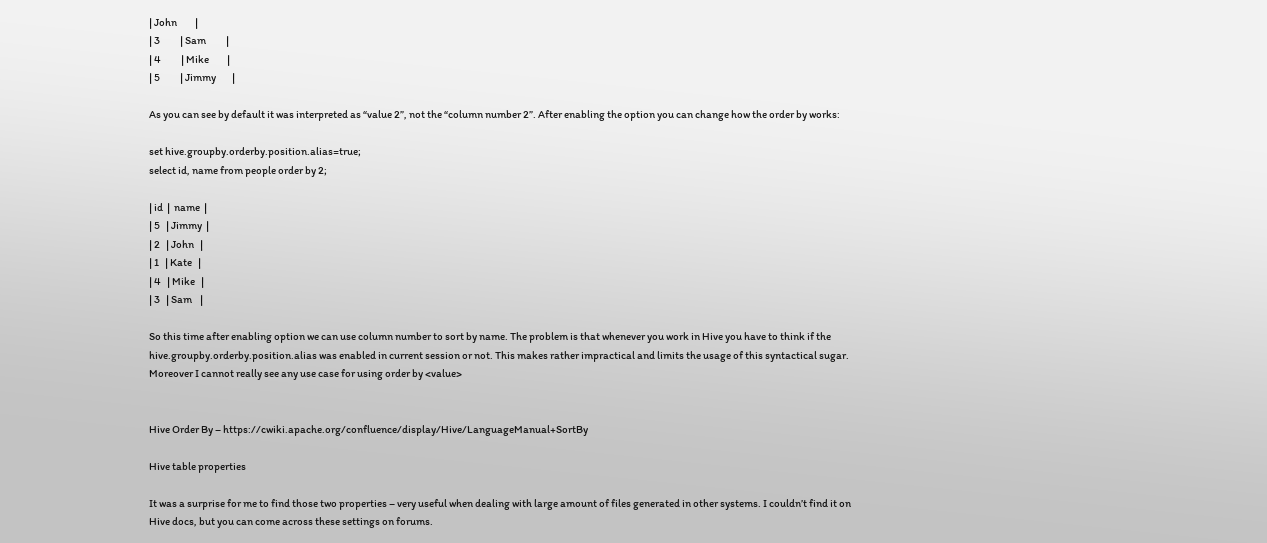| John         |
| 3          | Sam          |
| 4          | Mike         |
| 5          | Jimmy        |

As you can see by default it was interpreted as “value 2”, not the “column number 2”. After enabling the option you can change how the order by works:

set hive.groupby.orderby.position.alias=true;
select id, name from people order by 2;

| id  |  name  |
| 5   | Jimmy  |
| 2   | John   |
| 1   | Kate   |
| 4   | Mike   |
| 3   | Sam    |

So this time after enabling option we can use column number to sort by name. The problem is that whenever you work in Hive you have to think if the hive.groupby.orderby.position.alias was enabled in current session or not. This makes rather impractical and limits the usage of this syntactical sugar. Moreover I cannot really see any use case for using order by <value>


Hive Order By – https://cwiki.apache.org/confluence/display/Hive/LanguageManual+SortBy

Hive table properties

It was a surprise for me to find those two properties – very useful when dealing with large amount of files generated in other systems. I couldn’t find it on Hive docs, but you can come across these settings on forums.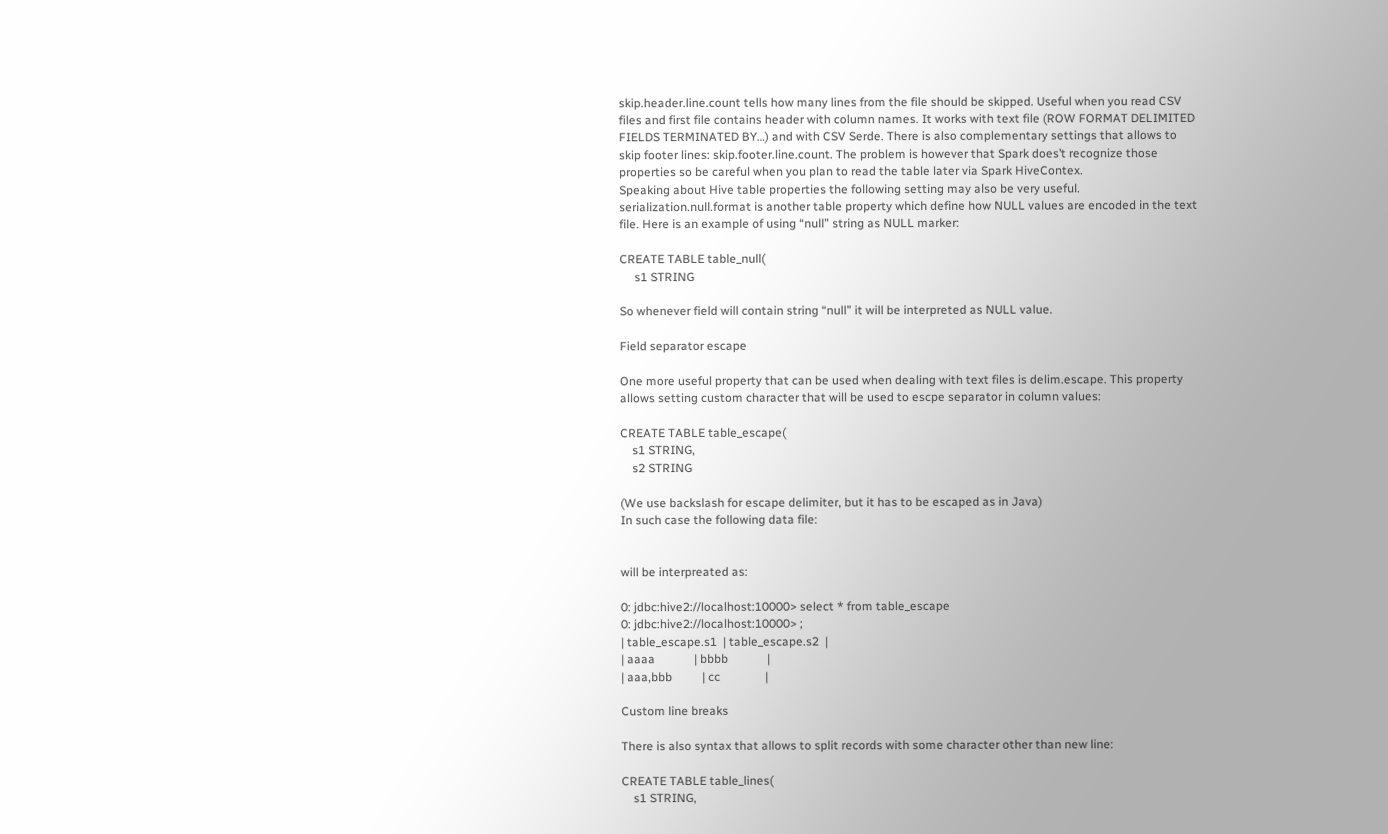skip.header.line.count tells how many lines from the file should be skipped. Useful when you read CSV files and first file contains header with column names. It works with text file (ROW FORMAT DELIMITED FIELDS TERMINATED BY…) and with CSV Serde. There is also complementary settings that allows to skip footer lines: skip.footer.line.count. The problem is however that Spark does’t recognize those properties so be careful when you plan to read the table later via Spark HiveContex.
Speaking about Hive table properties the following setting may also be very useful.
serialization.null.format is another table property which define how NULL values are encoded in the text file. Here is an example of using “null” string as NULL marker:

CREATE TABLE table_null(
     s1 STRING

So whenever field will contain string “null” it will be interpreted as NULL value.

Field separator escape

One more useful property that can be used when dealing with text files is delim.escape. This property allows setting custom character that will be used to escpe separator in column values:

CREATE TABLE table_escape(
    s1 STRING,
    s2 STRING

(We use backslash for escape delimiter, but it has to be escaped as in Java)
In such case the following data file:


will be interpreated as:

0: jdbc:hive2://localhost:10000> select * from table_escape
0: jdbc:hive2://localhost:10000> ;
| table_escape.s1  | table_escape.s2  |
| aaaa             | bbbb             |
| aaa,bbb          | cc               |

Custom line breaks

There is also syntax that allows to split records with some character other than new line:

CREATE TABLE table_lines(
    s1 STRING,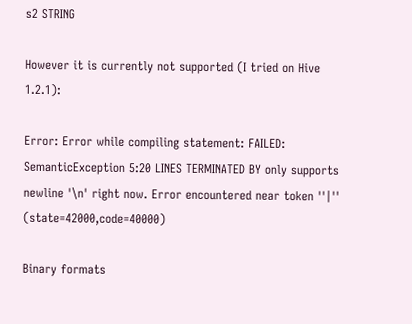s2 STRING

However it is currently not supported (I tried on Hive 1.2.1):

Error: Error while compiling statement: FAILED: SemanticException 5:20 LINES TERMINATED BY only supports newline '\n' right now. Error encountered near token ''|'' (state=42000,code=40000)

Binary formats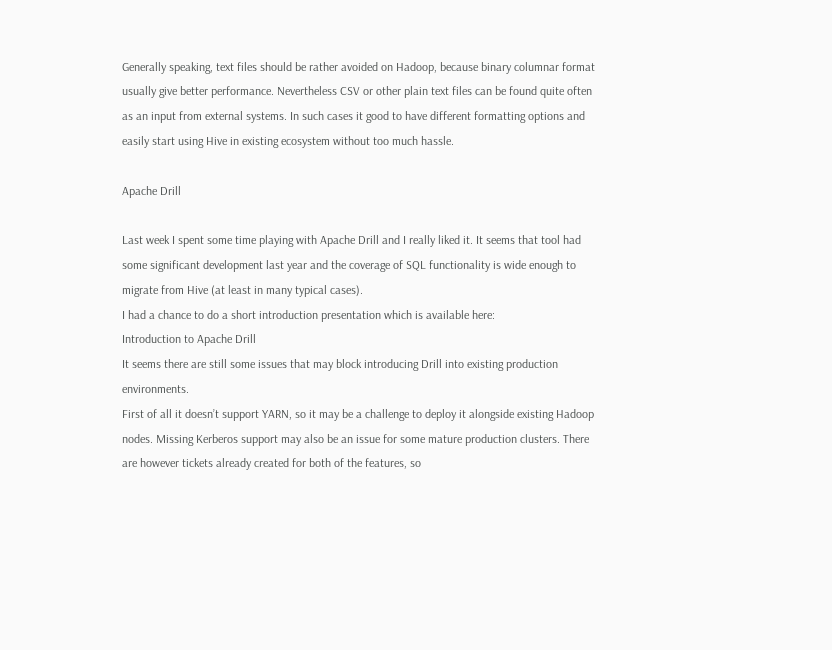Generally speaking, text files should be rather avoided on Hadoop, because binary columnar format usually give better performance. Nevertheless CSV or other plain text files can be found quite often as an input from external systems. In such cases it good to have different formatting options and easily start using Hive in existing ecosystem without too much hassle.

Apache Drill

Last week I spent some time playing with Apache Drill and I really liked it. It seems that tool had some significant development last year and the coverage of SQL functionality is wide enough to migrate from Hive (at least in many typical cases).
I had a chance to do a short introduction presentation which is available here:
Introduction to Apache Drill
It seems there are still some issues that may block introducing Drill into existing production environments.
First of all it doesn’t support YARN, so it may be a challenge to deploy it alongside existing Hadoop nodes. Missing Kerberos support may also be an issue for some mature production clusters. There are however tickets already created for both of the features, so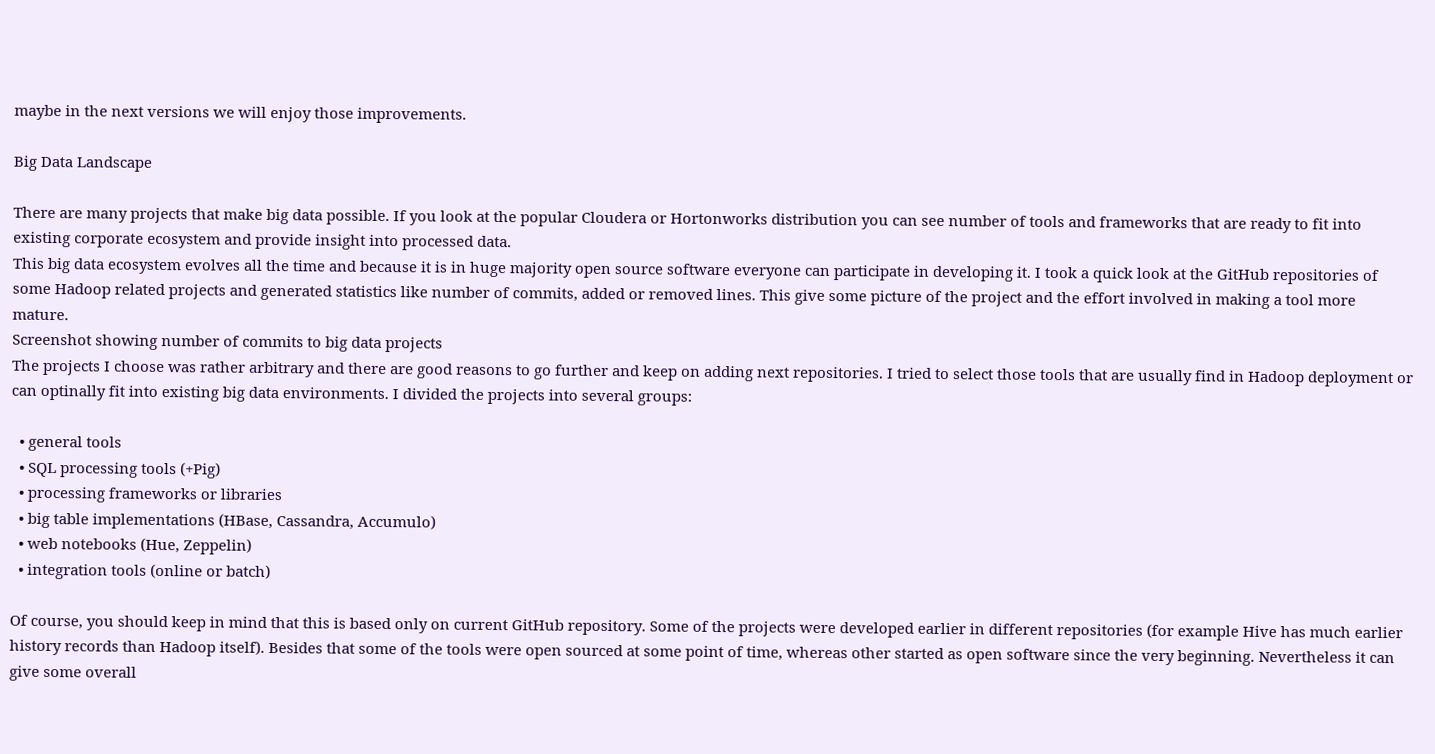maybe in the next versions we will enjoy those improvements.

Big Data Landscape

There are many projects that make big data possible. If you look at the popular Cloudera or Hortonworks distribution you can see number of tools and frameworks that are ready to fit into existing corporate ecosystem and provide insight into processed data.
This big data ecosystem evolves all the time and because it is in huge majority open source software everyone can participate in developing it. I took a quick look at the GitHub repositories of some Hadoop related projects and generated statistics like number of commits, added or removed lines. This give some picture of the project and the effort involved in making a tool more mature.
Screenshot showing number of commits to big data projects
The projects I choose was rather arbitrary and there are good reasons to go further and keep on adding next repositories. I tried to select those tools that are usually find in Hadoop deployment or can optinally fit into existing big data environments. I divided the projects into several groups:

  • general tools
  • SQL processing tools (+Pig)
  • processing frameworks or libraries
  • big table implementations (HBase, Cassandra, Accumulo)
  • web notebooks (Hue, Zeppelin)
  • integration tools (online or batch)

Of course, you should keep in mind that this is based only on current GitHub repository. Some of the projects were developed earlier in different repositories (for example Hive has much earlier history records than Hadoop itself). Besides that some of the tools were open sourced at some point of time, whereas other started as open software since the very beginning. Nevertheless it can give some overall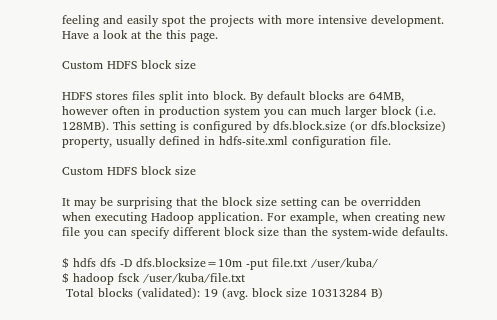feeling and easily spot the projects with more intensive development.
Have a look at the this page.

Custom HDFS block size

HDFS stores files split into block. By default blocks are 64MB, however often in production system you can much larger block (i.e. 128MB). This setting is configured by dfs.block.size (or dfs.blocksize) property, usually defined in hdfs-site.xml configuration file.

Custom HDFS block size

It may be surprising that the block size setting can be overridden when executing Hadoop application. For example, when creating new file you can specify different block size than the system-wide defaults.

$ hdfs dfs -D dfs.blocksize=10m -put file.txt /user/kuba/
$ hadoop fsck /user/kuba/file.txt
 Total blocks (validated): 19 (avg. block size 10313284 B)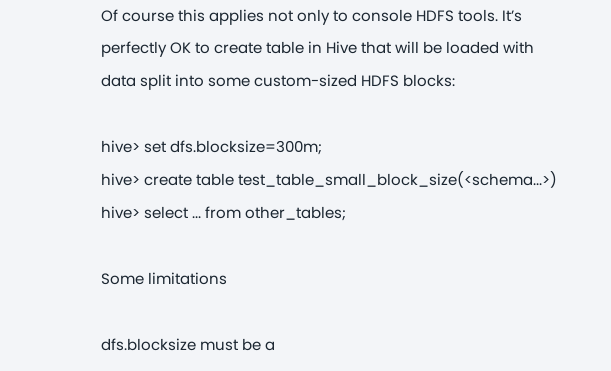Of course this applies not only to console HDFS tools. It’s perfectly OK to create table in Hive that will be loaded with data split into some custom-sized HDFS blocks:

hive> set dfs.blocksize=300m;
hive> create table test_table_small_block_size(<schema...>)
hive> select ... from other_tables;

Some limitations

dfs.blocksize must be a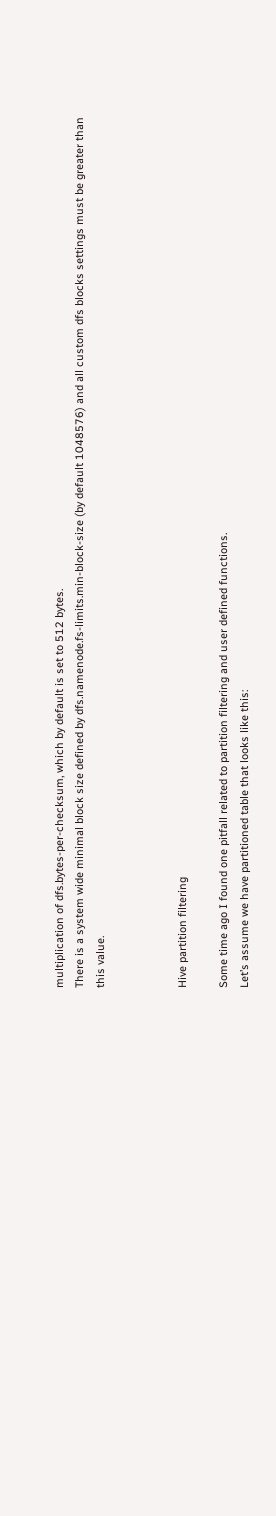multiplication of dfs.bytes-per-checksum, which by default is set to 512 bytes.
There is a system wide minimal block size defined by dfs.namenode.fs-limits.min-block-size (by default 1048576) and all custom dfs blocks settings must be greater than this value.



Hive partition filtering

Some time ago I found one pitfall related to partition filtering and user defined functions.
Let’s assume we have partitioned table that looks like this: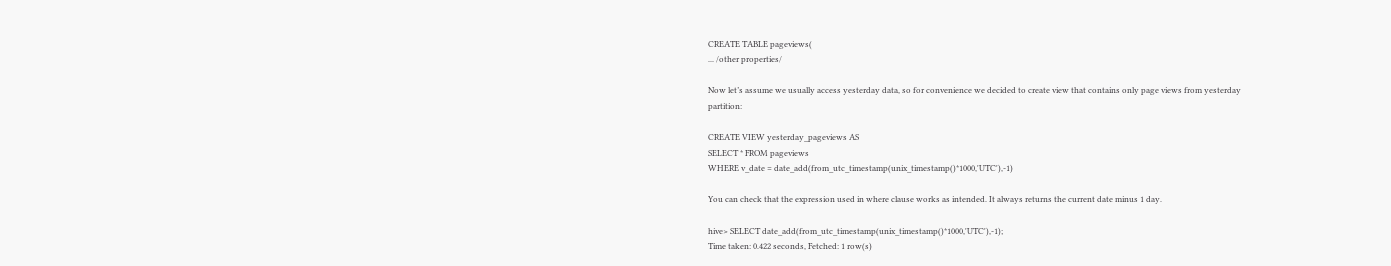CREATE TABLE pageviews(
... /other properties/

Now let’s assume we usually access yesterday data, so for convenience we decided to create view that contains only page views from yesterday partition:

CREATE VIEW yesterday_pageviews AS
SELECT * FROM pageviews
WHERE v_date = date_add(from_utc_timestamp(unix_timestamp()*1000,'UTC'),-1)

You can check that the expression used in where clause works as intended. It always returns the current date minus 1 day.

hive> SELECT date_add(from_utc_timestamp(unix_timestamp()*1000,'UTC'),-1);
Time taken: 0.422 seconds, Fetched: 1 row(s)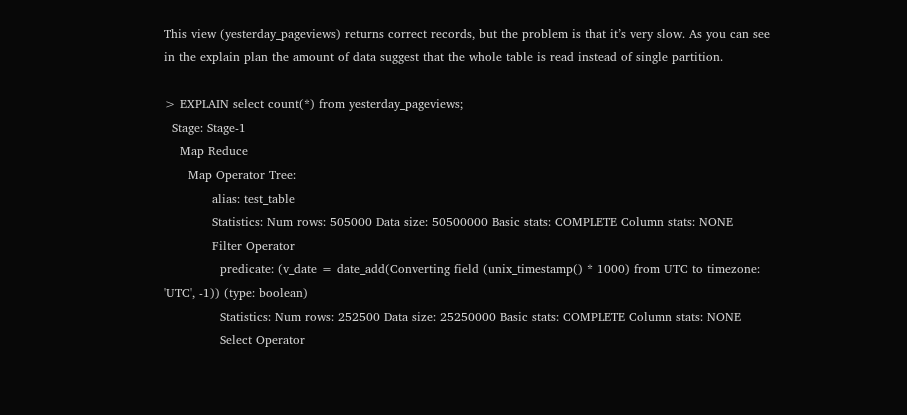This view (yesterday_pageviews) returns correct records, but the problem is that it’s very slow. As you can see in the explain plan the amount of data suggest that the whole table is read instead of single partition.

> EXPLAIN select count(*) from yesterday_pageviews;
  Stage: Stage-1
    Map Reduce
      Map Operator Tree:
            alias: test_table
            Statistics: Num rows: 505000 Data size: 50500000 Basic stats: COMPLETE Column stats: NONE
            Filter Operator
              predicate: (v_date = date_add(Converting field (unix_timestamp() * 1000) from UTC to timezone: 'UTC', -1)) (type: boolean)
              Statistics: Num rows: 252500 Data size: 25250000 Basic stats: COMPLETE Column stats: NONE
              Select Operator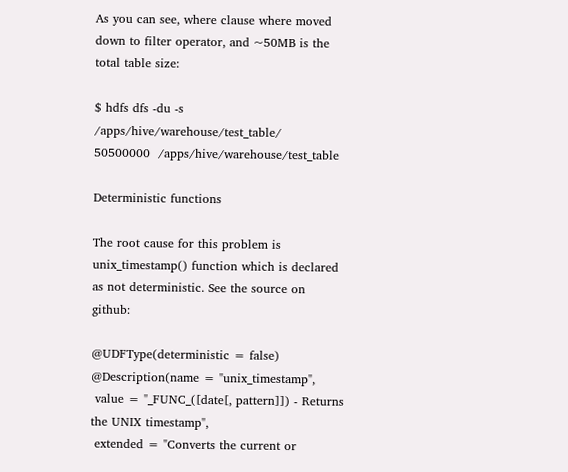As you can see, where clause where moved down to filter operator, and ~50MB is the total table size:

$ hdfs dfs -du -s /apps/hive/warehouse/test_table/
50500000  /apps/hive/warehouse/test_table

Deterministic functions

The root cause for this problem is unix_timestamp() function which is declared as not deterministic. See the source on github:

@UDFType(deterministic = false)
@Description(name = "unix_timestamp",
 value = "_FUNC_([date[, pattern]]) - Returns the UNIX timestamp",
 extended = "Converts the current or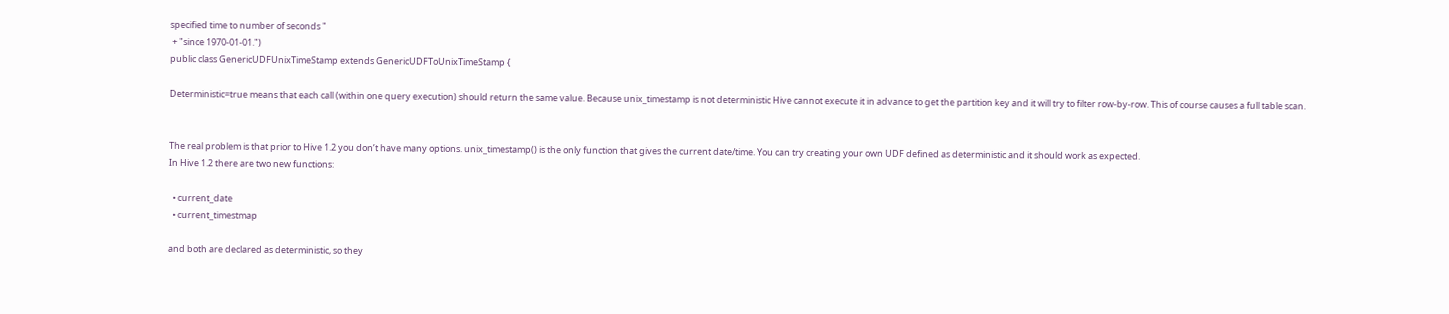specified time to number of seconds "
 + "since 1970-01-01.")
public class GenericUDFUnixTimeStamp extends GenericUDFToUnixTimeStamp {

Deterministic=true means that each call (within one query execution) should return the same value. Because unix_timestamp is not deterministic Hive cannot execute it in advance to get the partition key and it will try to filter row-by-row. This of course causes a full table scan.


The real problem is that prior to Hive 1.2 you don’t have many options. unix_timestamp() is the only function that gives the current date/time. You can try creating your own UDF defined as deterministic and it should work as expected.
In Hive 1.2 there are two new functions:

  • current_date
  • current_timestmap

and both are declared as deterministic, so they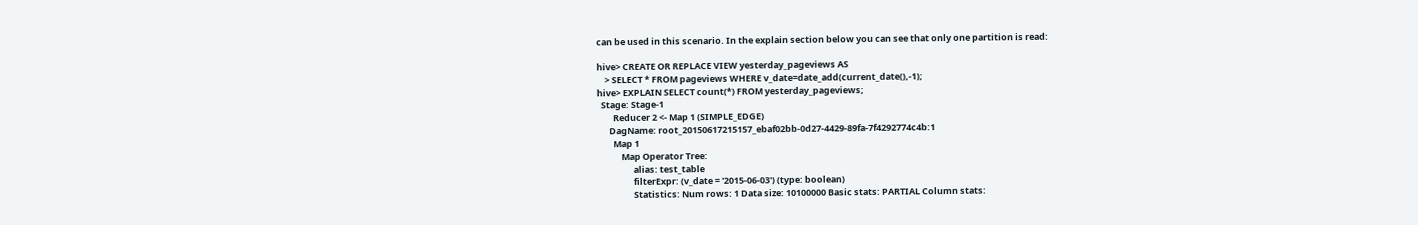can be used in this scenario. In the explain section below you can see that only one partition is read:

hive> CREATE OR REPLACE VIEW yesterday_pageviews AS
    > SELECT * FROM pageviews WHERE v_date=date_add(current_date(),-1);
hive> EXPLAIN SELECT count(*) FROM yesterday_pageviews;
  Stage: Stage-1
        Reducer 2 <- Map 1 (SIMPLE_EDGE)
      DagName: root_20150617215157_ebaf02bb-0d27-4429-89fa-7f4292774c4b:1
        Map 1
            Map Operator Tree:
                  alias: test_table
                  filterExpr: (v_date = '2015-06-03') (type: boolean)
                  Statistics: Num rows: 1 Data size: 10100000 Basic stats: PARTIAL Column stats: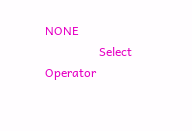NONE
                  Select Operator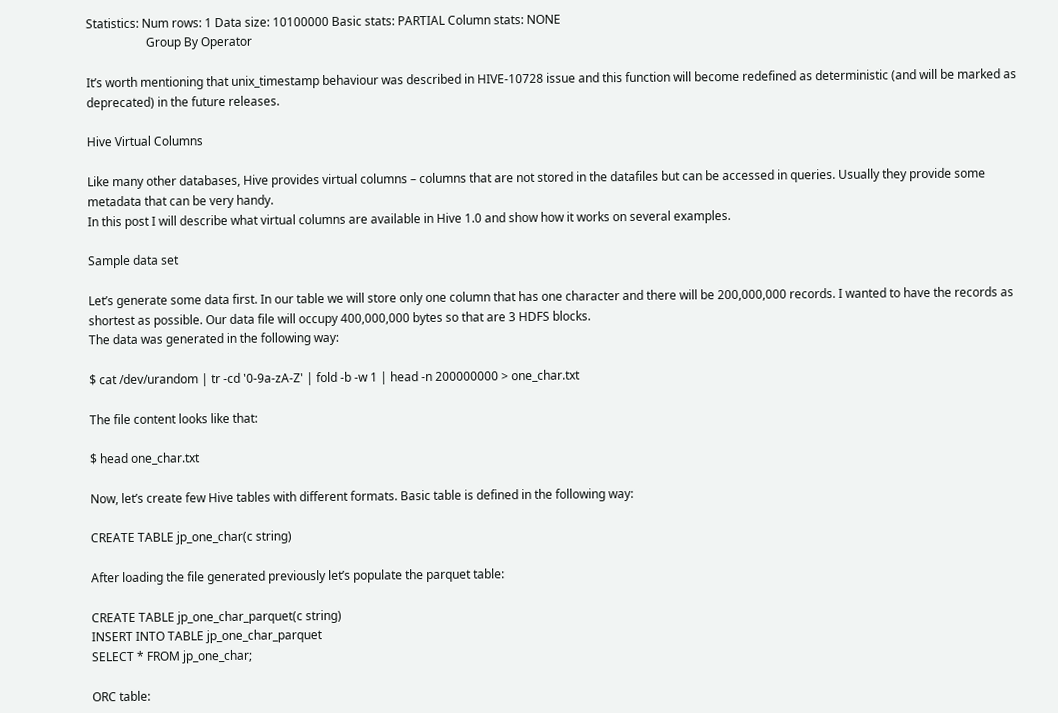Statistics: Num rows: 1 Data size: 10100000 Basic stats: PARTIAL Column stats: NONE
                    Group By Operator

It’s worth mentioning that unix_timestamp behaviour was described in HIVE-10728 issue and this function will become redefined as deterministic (and will be marked as deprecated) in the future releases.

Hive Virtual Columns

Like many other databases, Hive provides virtual columns – columns that are not stored in the datafiles but can be accessed in queries. Usually they provide some metadata that can be very handy.
In this post I will describe what virtual columns are available in Hive 1.0 and show how it works on several examples.

Sample data set

Let’s generate some data first. In our table we will store only one column that has one character and there will be 200,000,000 records. I wanted to have the records as shortest as possible. Our data file will occupy 400,000,000 bytes so that are 3 HDFS blocks.
The data was generated in the following way:

$ cat /dev/urandom | tr -cd '0-9a-zA-Z' | fold -b -w 1 | head -n 200000000 > one_char.txt

The file content looks like that:

$ head one_char.txt

Now, let’s create few Hive tables with different formats. Basic table is defined in the following way:

CREATE TABLE jp_one_char(c string)

After loading the file generated previously let’s populate the parquet table:

CREATE TABLE jp_one_char_parquet(c string)
INSERT INTO TABLE jp_one_char_parquet
SELECT * FROM jp_one_char;

ORC table: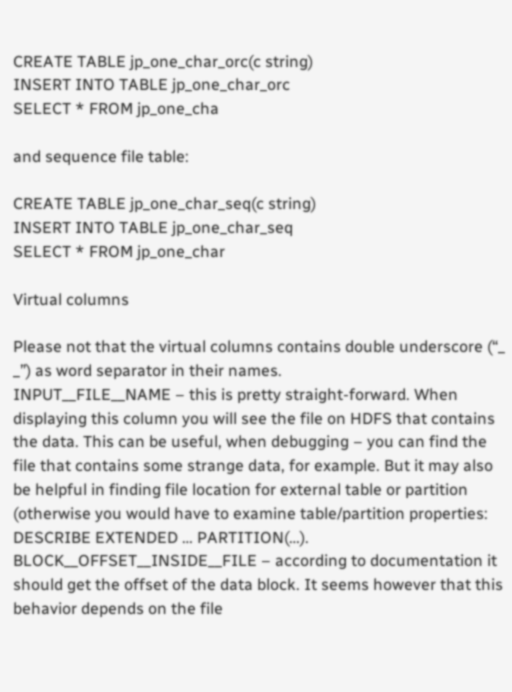CREATE TABLE jp_one_char_orc(c string)
INSERT INTO TABLE jp_one_char_orc
SELECT * FROM jp_one_cha

and sequence file table:

CREATE TABLE jp_one_char_seq(c string)
INSERT INTO TABLE jp_one_char_seq
SELECT * FROM jp_one_char

Virtual columns

Please not that the virtual columns contains double underscore (“_ _”) as word separator in their names.
INPUT__FILE__NAME – this is pretty straight-forward. When displaying this column you will see the file on HDFS that contains the data. This can be useful, when debugging – you can find the file that contains some strange data, for example. But it may also be helpful in finding file location for external table or partition (otherwise you would have to examine table/partition properties: DESCRIBE EXTENDED … PARTITION(…).
BLOCK__OFFSET__INSIDE__FILE – according to documentation it should get the offset of the data block. It seems however that this behavior depends on the file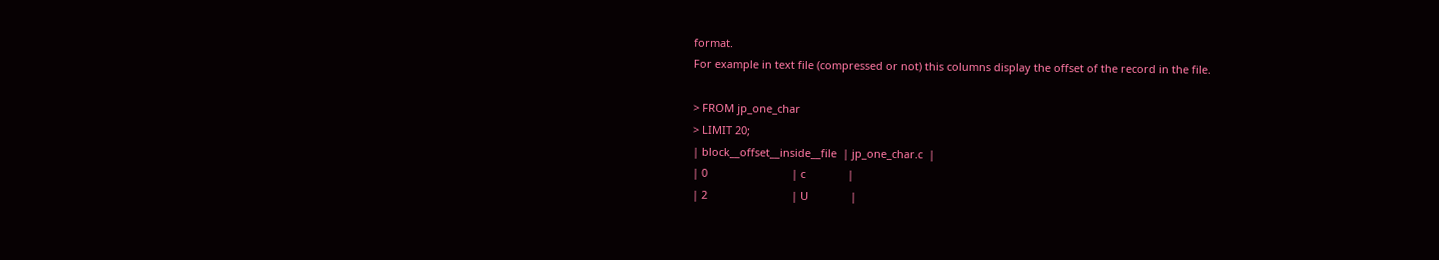format.
For example in text file (compressed or not) this columns display the offset of the record in the file.

> FROM jp_one_char
> LIMIT 20;
| block__offset__inside__file  | jp_one_char.c  |
| 0                            | c              |
| 2                            | U              |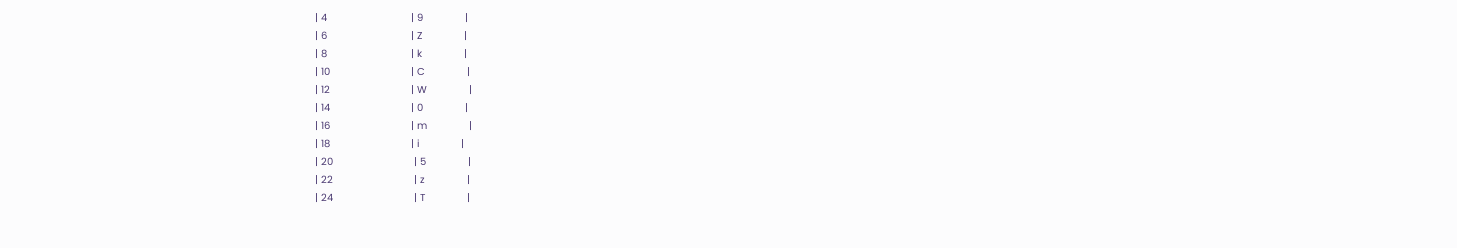| 4                            | 9              |
| 6                            | Z              |
| 8                            | k              |
| 10                           | C              |
| 12                           | W              |
| 14                           | 0              |
| 16                           | m              |
| 18                           | i              |
| 20                           | 5              |
| 22                           | z              |
| 24                           | T              |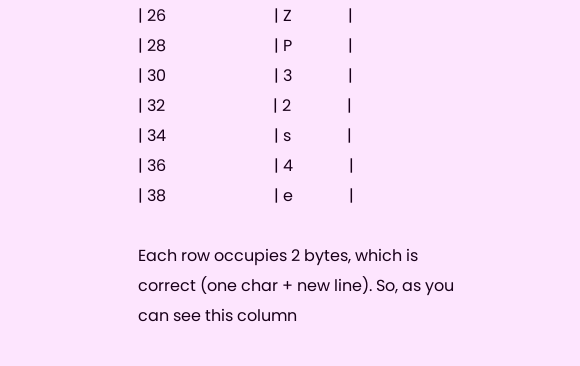| 26                           | Z              |
| 28                           | P              |
| 30                           | 3              |
| 32                           | 2              |
| 34                           | s              |
| 36                           | 4              |
| 38                           | e              |

Each row occupies 2 bytes, which is correct (one char + new line). So, as you can see this column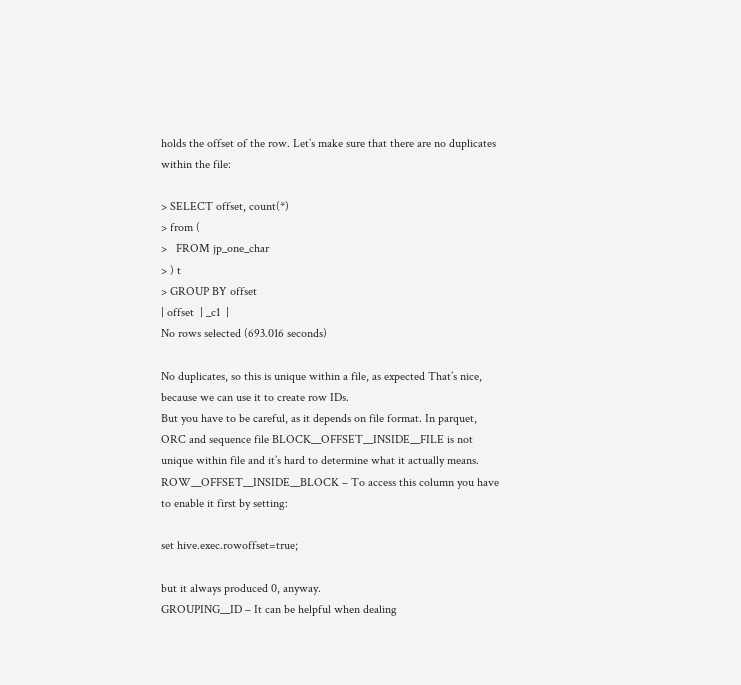holds the offset of the row. Let’s make sure that there are no duplicates within the file:

> SELECT offset, count(*)
> from (
>   FROM jp_one_char
> ) t
> GROUP BY offset
| offset  | _c1  |
No rows selected (693.016 seconds)

No duplicates, so this is unique within a file, as expected That’s nice, because we can use it to create row IDs.
But you have to be careful, as it depends on file format. In parquet, ORC and sequence file BLOCK__OFFSET__INSIDE__FILE is not unique within file and it’s hard to determine what it actually means.
ROW__OFFSET__INSIDE__BLOCK – To access this column you have to enable it first by setting:

set hive.exec.rowoffset=true;

but it always produced 0, anyway.
GROUPING__ID – It can be helpful when dealing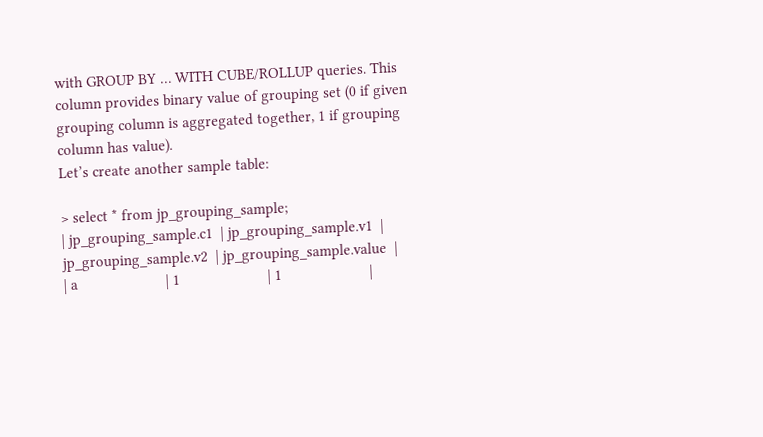with GROUP BY … WITH CUBE/ROLLUP queries. This column provides binary value of grouping set (0 if given grouping column is aggregated together, 1 if grouping column has value).
Let’s create another sample table:

> select * from jp_grouping_sample;
| jp_grouping_sample.c1  | jp_grouping_sample.v1  | jp_grouping_sample.v2  | jp_grouping_sample.value  |
| a                      | 1                      | 1                      |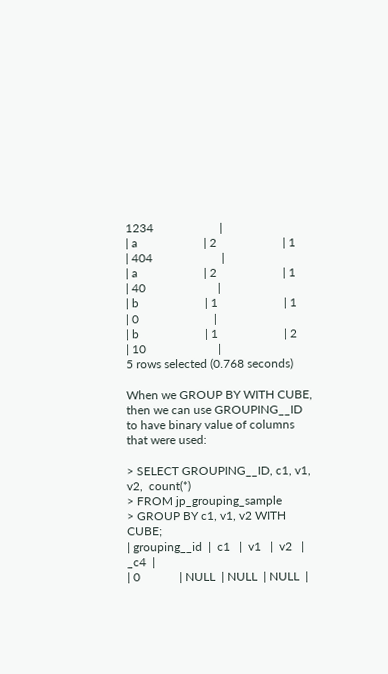1234                      |
| a                      | 2                      | 1                      | 404                       |
| a                      | 2                      | 1                      | 40                        |
| b                      | 1                      | 1                      | 0                         |
| b                      | 1                      | 2                      | 10                        |
5 rows selected (0.768 seconds)

When we GROUP BY WITH CUBE, then we can use GROUPING__ID to have binary value of columns that were used:

> SELECT GROUPING__ID, c1, v1, v2,  count(*)
> FROM jp_grouping_sample
> GROUP BY c1, v1, v2 WITH CUBE;
| grouping__id  |  c1   |  v1   |  v2   | _c4  |
| 0             | NULL  | NULL  | NULL  |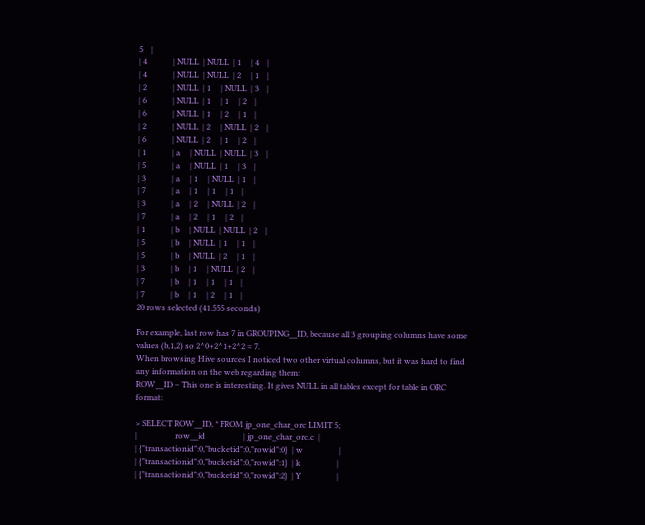5    |
| 4             | NULL  | NULL  | 1     | 4    |
| 4             | NULL  | NULL  | 2     | 1    |
| 2             | NULL  | 1     | NULL  | 3    |
| 6             | NULL  | 1     | 1     | 2    |
| 6             | NULL  | 1     | 2     | 1    |
| 2             | NULL  | 2     | NULL  | 2    |
| 6             | NULL  | 2     | 1     | 2    |
| 1             | a     | NULL  | NULL  | 3    |
| 5             | a     | NULL  | 1     | 3    |
| 3             | a     | 1     | NULL  | 1    |
| 7             | a     | 1     | 1     | 1    |
| 3             | a     | 2     | NULL  | 2    |
| 7             | a     | 2     | 1     | 2    |
| 1             | b     | NULL  | NULL  | 2    |
| 5             | b     | NULL  | 1     | 1    |
| 5             | b     | NULL  | 2     | 1    |
| 3             | b     | 1     | NULL  | 2    |
| 7             | b     | 1     | 1     | 1    |
| 7             | b     | 1     | 2     | 1    |
20 rows selected (41.555 seconds)

For example, last row has 7 in GROUPING__ID, because all 3 grouping columns have some values (b,1,2) so 2^0+2^1+2^2 = 7.
When browsing Hive sources I noticed two other virtual columns, but it was hard to find any information on the web regarding them:
ROW__ID – This one is interesting. It gives NULL in all tables except for table in ORC format:

> SELECT ROW__ID, * FROM jp_one_char_orc LIMIT 5;
|                   row__id                   | jp_one_char_orc.c  |
| {"transactionid":0,"bucketid":0,"rowid":0}  | w                  |
| {"transactionid":0,"bucketid":0,"rowid":1}  | k                  |
| {"transactionid":0,"bucketid":0,"rowid":2}  | Y                  |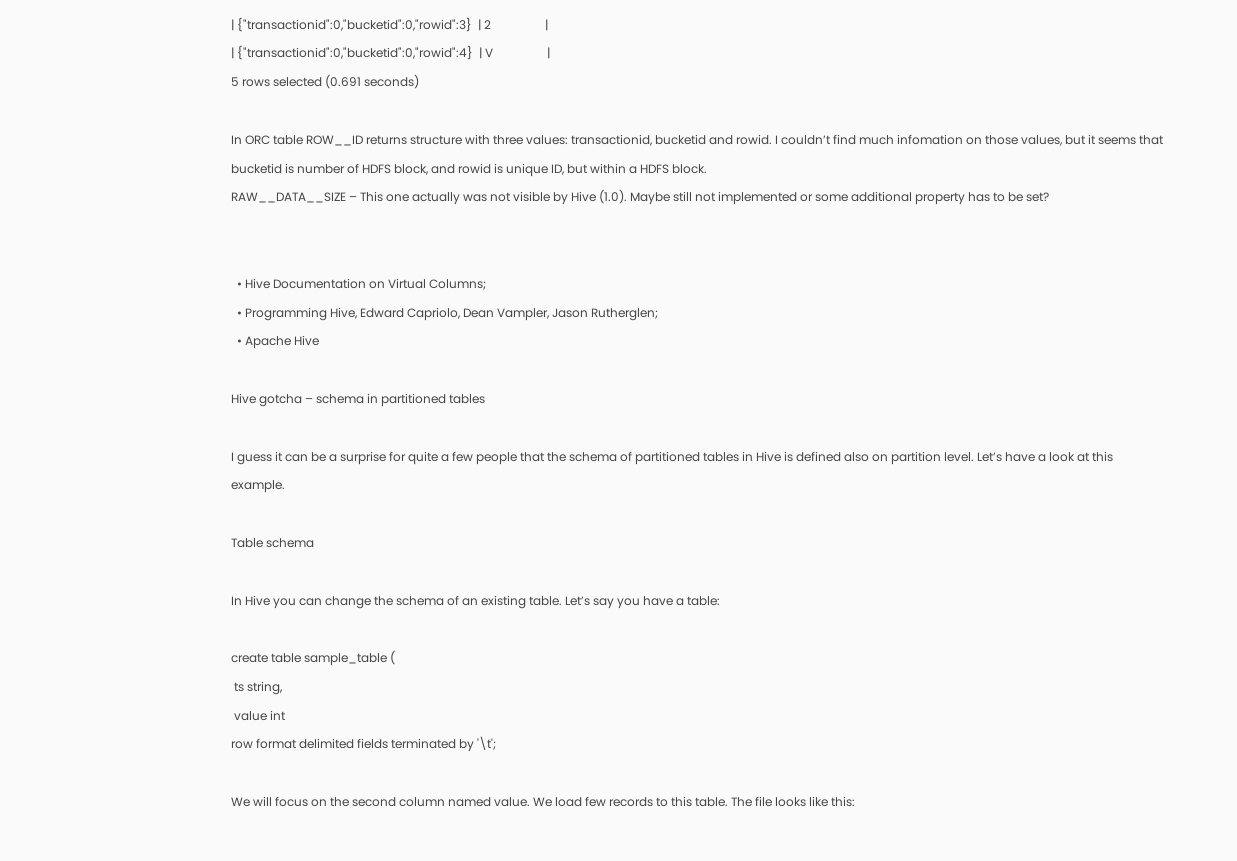| {"transactionid":0,"bucketid":0,"rowid":3}  | 2                  |
| {"transactionid":0,"bucketid":0,"rowid":4}  | V                  |
5 rows selected (0.691 seconds)

In ORC table ROW__ID returns structure with three values: transactionid, bucketid and rowid. I couldn’t find much infomation on those values, but it seems that bucketid is number of HDFS block, and rowid is unique ID, but within a HDFS block.
RAW__DATA__SIZE – This one actually was not visible by Hive (1.0). Maybe still not implemented or some additional property has to be set?


  • Hive Documentation on Virtual Columns;
  • Programming Hive, Edward Capriolo, Dean Vampler, Jason Rutherglen;
  • Apache Hive

Hive gotcha – schema in partitioned tables

I guess it can be a surprise for quite a few people that the schema of partitioned tables in Hive is defined also on partition level. Let’s have a look at this example.

Table schema

In Hive you can change the schema of an existing table. Let’s say you have a table:

create table sample_table (
 ts string,
 value int
row format delimited fields terminated by '\t';

We will focus on the second column named value. We load few records to this table. The file looks like this: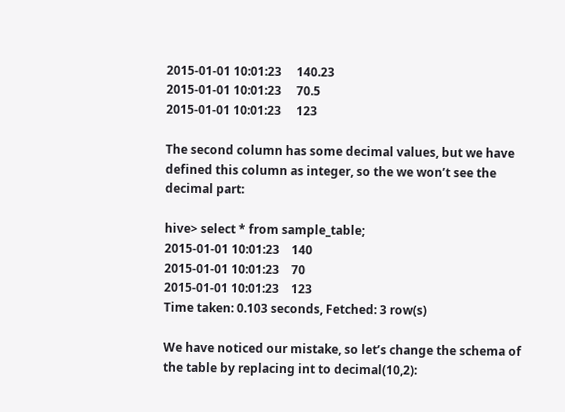2015-01-01 10:01:23     140.23
2015-01-01 10:01:23     70.5
2015-01-01 10:01:23     123

The second column has some decimal values, but we have defined this column as integer, so the we won’t see the decimal part:

hive> select * from sample_table;
2015-01-01 10:01:23    140
2015-01-01 10:01:23    70
2015-01-01 10:01:23    123
Time taken: 0.103 seconds, Fetched: 3 row(s)

We have noticed our mistake, so let’s change the schema of the table by replacing int to decimal(10,2):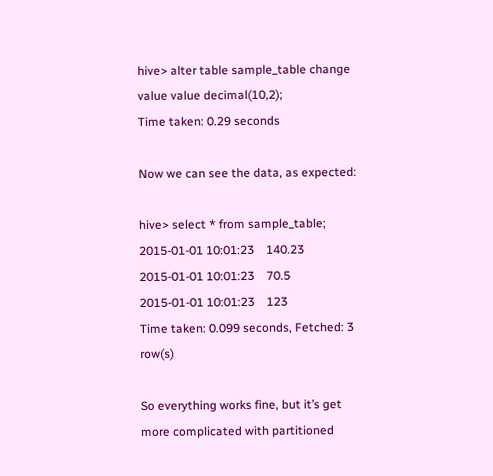hive> alter table sample_table change value value decimal(10,2);
Time taken: 0.29 seconds

Now we can see the data, as expected:

hive> select * from sample_table;
2015-01-01 10:01:23    140.23
2015-01-01 10:01:23    70.5
2015-01-01 10:01:23    123
Time taken: 0.099 seconds, Fetched: 3 row(s)

So everything works fine, but it’s get more complicated with partitioned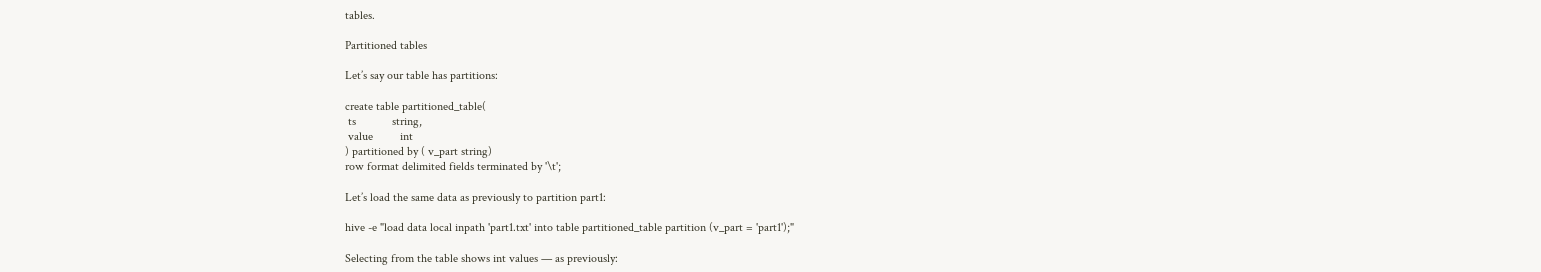tables.

Partitioned tables

Let’s say our table has partitions:

create table partitioned_table(
 ts            string,
 value         int
) partitioned by ( v_part string)
row format delimited fields terminated by '\t';

Let’s load the same data as previously to partition part1:

hive -e "load data local inpath 'part1.txt' into table partitioned_table partition (v_part = 'part1');"

Selecting from the table shows int values — as previously: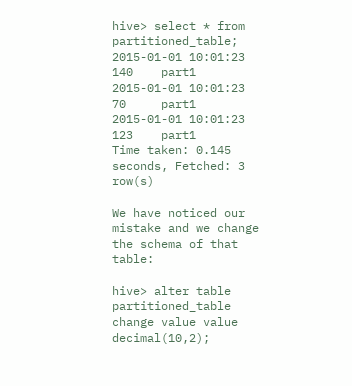hive> select * from partitioned_table;
2015-01-01 10:01:23    140    part1
2015-01-01 10:01:23    70     part1
2015-01-01 10:01:23    123    part1
Time taken: 0.145 seconds, Fetched: 3 row(s)

We have noticed our mistake and we change the schema of that table:

hive> alter table partitioned_table change value value decimal(10,2);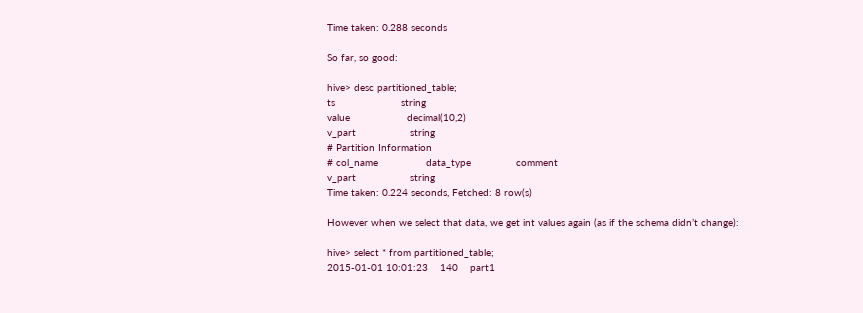Time taken: 0.288 seconds

So far, so good:

hive> desc partitioned_table;
ts                      string
value                   decimal(10,2)
v_part                  string
# Partition Information
# col_name                data_type               comment
v_part                  string
Time taken: 0.224 seconds, Fetched: 8 row(s)

However when we select that data, we get int values again (as if the schema didn’t change):

hive> select * from partitioned_table;
2015-01-01 10:01:23    140    part1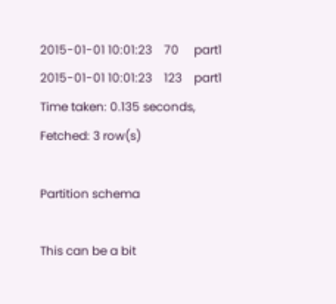2015-01-01 10:01:23    70     part1
2015-01-01 10:01:23    123    part1
Time taken: 0.135 seconds, Fetched: 3 row(s)

Partition schema

This can be a bit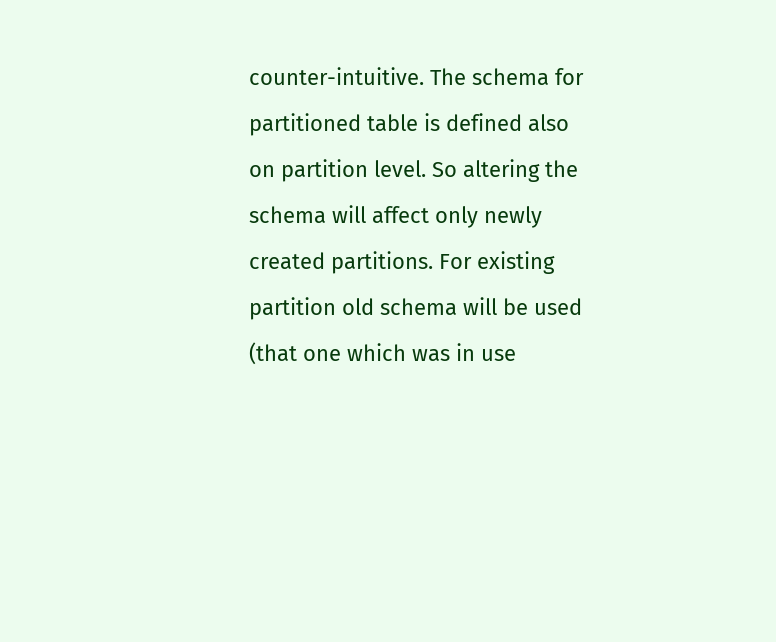counter-intuitive. The schema for partitioned table is defined also on partition level. So altering the schema will affect only newly created partitions. For existing partition old schema will be used (that one which was in use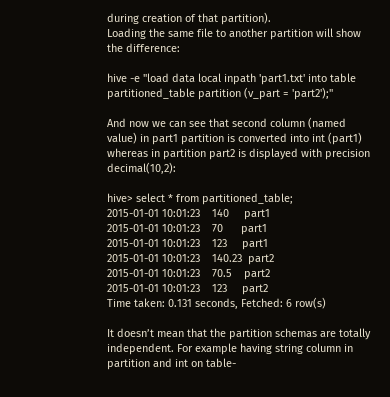during creation of that partition).
Loading the same file to another partition will show the difference:

hive -e "load data local inpath 'part1.txt' into table partitioned_table partition (v_part = 'part2');"

And now we can see that second column (named value) in part1 partition is converted into int (part1) whereas in partition part2 is displayed with precision decimal(10,2):

hive> select * from partitioned_table;
2015-01-01 10:01:23    140     part1
2015-01-01 10:01:23    70      part1
2015-01-01 10:01:23    123     part1
2015-01-01 10:01:23    140.23  part2
2015-01-01 10:01:23    70.5    part2
2015-01-01 10:01:23    123     part2
Time taken: 0.131 seconds, Fetched: 6 row(s)

It doesn’t mean that the partition schemas are totally independent. For example having string column in partition and int on table-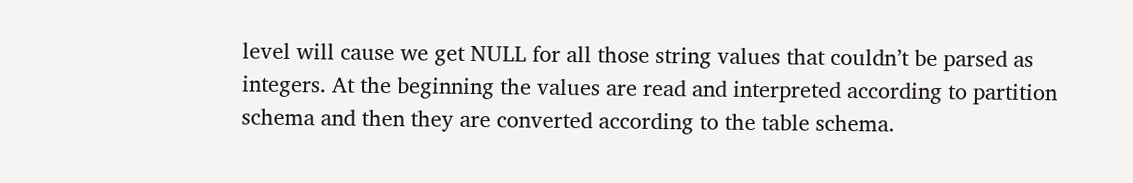level will cause we get NULL for all those string values that couldn’t be parsed as integers. At the beginning the values are read and interpreted according to partition schema and then they are converted according to the table schema.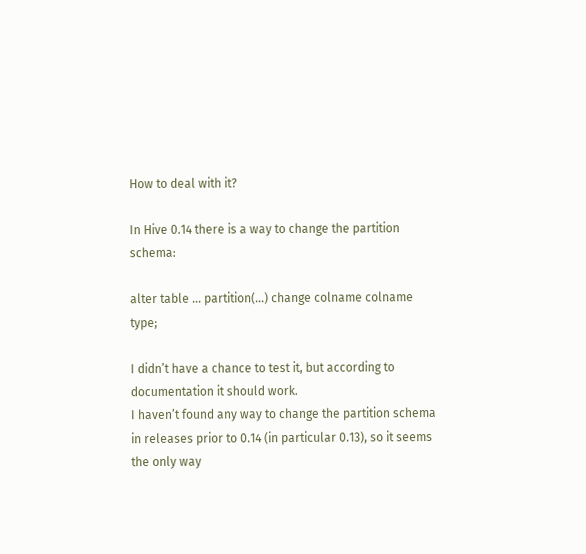How to deal with it?

In Hive 0.14 there is a way to change the partition schema:

alter table ... partition(...) change colname colname type;

I didn’t have a chance to test it, but according to documentation it should work.
I haven’t found any way to change the partition schema in releases prior to 0.14 (in particular 0.13), so it seems the only way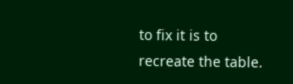to fix it is to recreate the table.